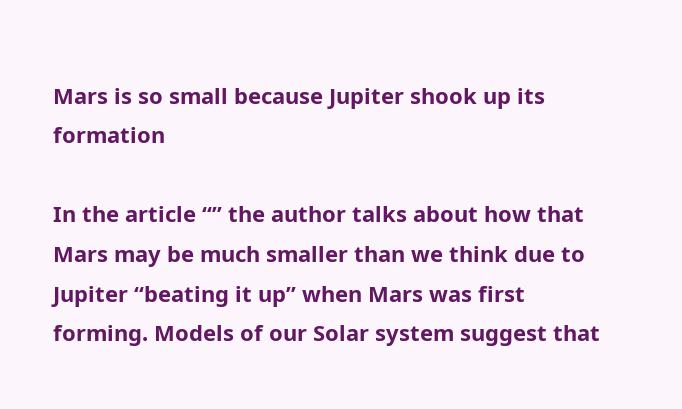Mars is so small because Jupiter shook up its formation

In the article “” the author talks about how that Mars may be much smaller than we think due to Jupiter “beating it up” when Mars was first forming. Models of our Solar system suggest that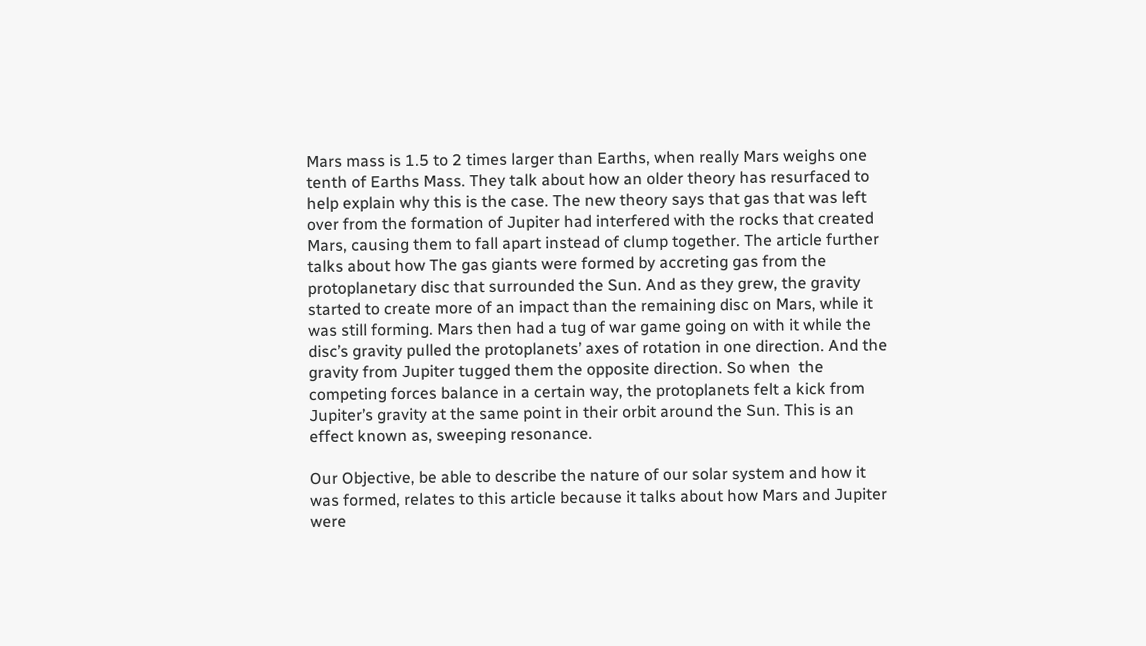Mars mass is 1.5 to 2 times larger than Earths, when really Mars weighs one tenth of Earths Mass. They talk about how an older theory has resurfaced to help explain why this is the case. The new theory says that gas that was left over from the formation of Jupiter had interfered with the rocks that created Mars, causing them to fall apart instead of clump together. The article further talks about how The gas giants were formed by accreting gas from the protoplanetary disc that surrounded the Sun. And as they grew, the gravity started to create more of an impact than the remaining disc on Mars, while it was still forming. Mars then had a tug of war game going on with it while the disc’s gravity pulled the protoplanets’ axes of rotation in one direction. And the gravity from Jupiter tugged them the opposite direction. So when  the competing forces balance in a certain way, the protoplanets felt a kick from Jupiter’s gravity at the same point in their orbit around the Sun. This is an effect known as, sweeping resonance.

Our Objective, be able to describe the nature of our solar system and how it was formed, relates to this article because it talks about how Mars and Jupiter were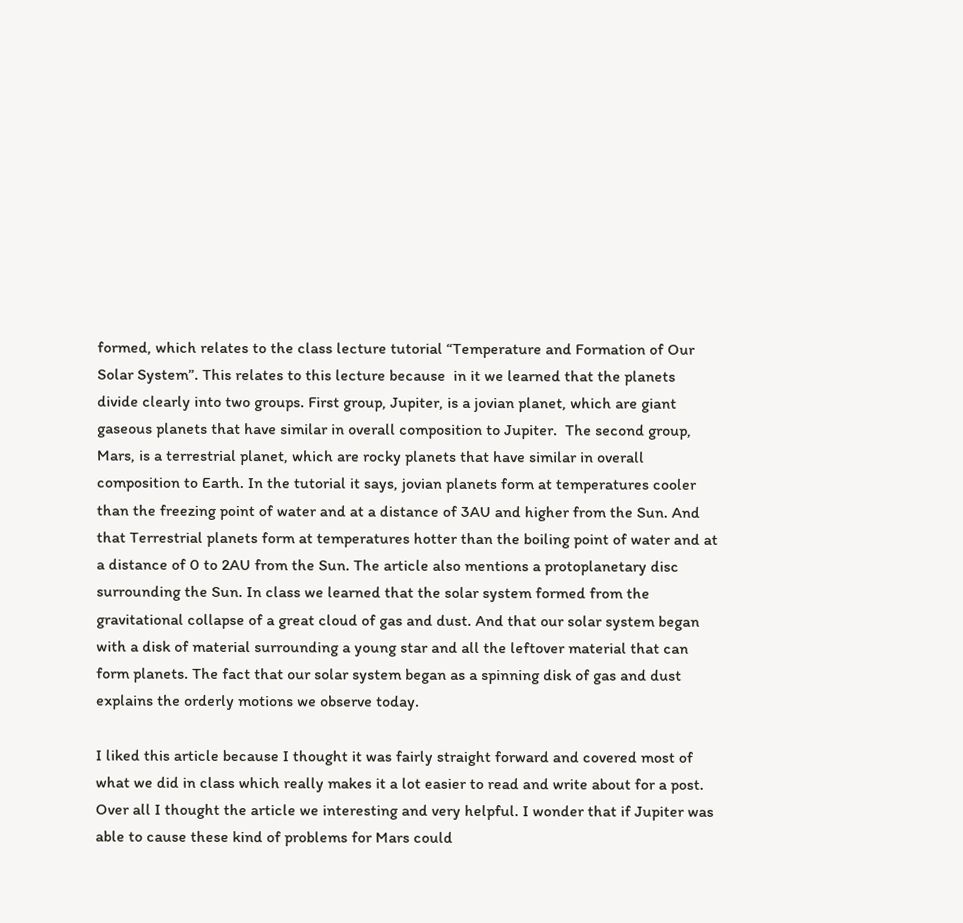formed, which relates to the class lecture tutorial “Temperature and Formation of Our Solar System”. This relates to this lecture because  in it we learned that the planets divide clearly into two groups. First group, Jupiter, is a jovian planet, which are giant gaseous planets that have similar in overall composition to Jupiter.  The second group, Mars, is a terrestrial planet, which are rocky planets that have similar in overall composition to Earth. In the tutorial it says, jovian planets form at temperatures cooler than the freezing point of water and at a distance of 3AU and higher from the Sun. And that Terrestrial planets form at temperatures hotter than the boiling point of water and at a distance of 0 to 2AU from the Sun. The article also mentions a protoplanetary disc surrounding the Sun. In class we learned that the solar system formed from the gravitational collapse of a great cloud of gas and dust. And that our solar system began with a disk of material surrounding a young star and all the leftover material that can form planets. The fact that our solar system began as a spinning disk of gas and dust explains the orderly motions we observe today.

I liked this article because I thought it was fairly straight forward and covered most of what we did in class which really makes it a lot easier to read and write about for a post. Over all I thought the article we interesting and very helpful. I wonder that if Jupiter was able to cause these kind of problems for Mars could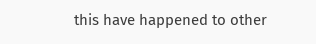this have happened to other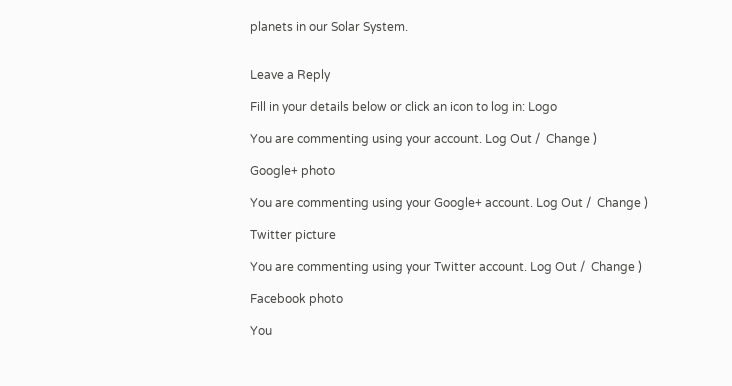planets in our Solar System.


Leave a Reply

Fill in your details below or click an icon to log in: Logo

You are commenting using your account. Log Out /  Change )

Google+ photo

You are commenting using your Google+ account. Log Out /  Change )

Twitter picture

You are commenting using your Twitter account. Log Out /  Change )

Facebook photo

You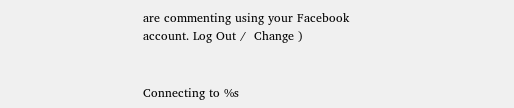are commenting using your Facebook account. Log Out /  Change )


Connecting to %s